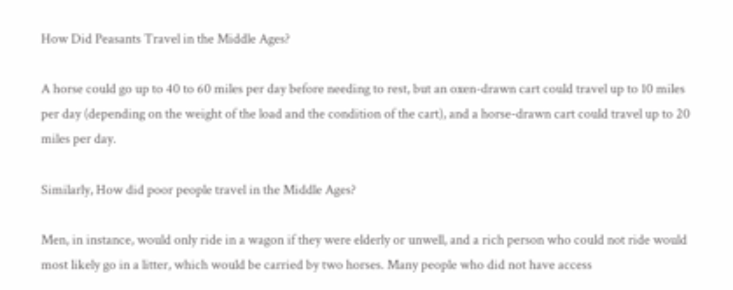How Did Peasants Travel in the Middle Ages?

A horse could go up to 40 to 60 miles per day before needing to rest, but an oxen-drawn cart could travel up to 10 miles per day (depending on the weight of the load and the condition of the cart), and a horse-drawn cart could travel up to 20 miles per day.

Similarly, How did poor people travel in the Middle Ages?

Men, in instance, would only ride in a wagon if they were elderly or unwell, and a rich person who could not ride would most likely go in a litter, which would be carried by two horses. Many people who did not have access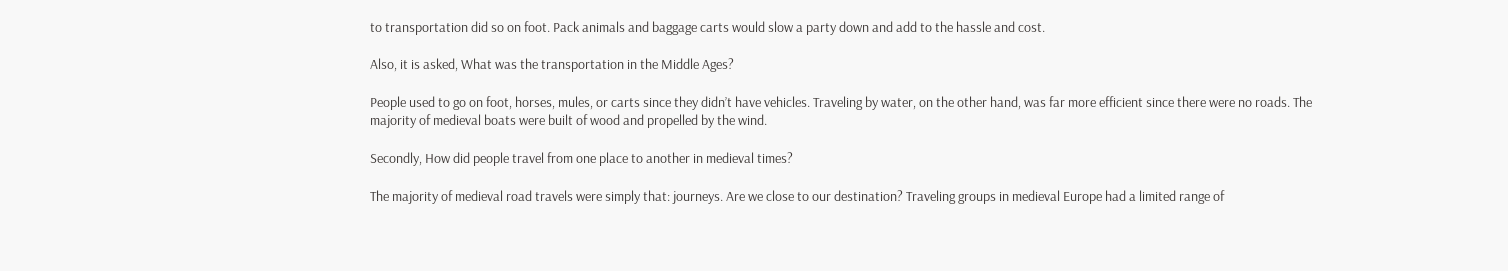to transportation did so on foot. Pack animals and baggage carts would slow a party down and add to the hassle and cost.

Also, it is asked, What was the transportation in the Middle Ages?

People used to go on foot, horses, mules, or carts since they didn’t have vehicles. Traveling by water, on the other hand, was far more efficient since there were no roads. The majority of medieval boats were built of wood and propelled by the wind.

Secondly, How did people travel from one place to another in medieval times?

The majority of medieval road travels were simply that: journeys. Are we close to our destination? Traveling groups in medieval Europe had a limited range of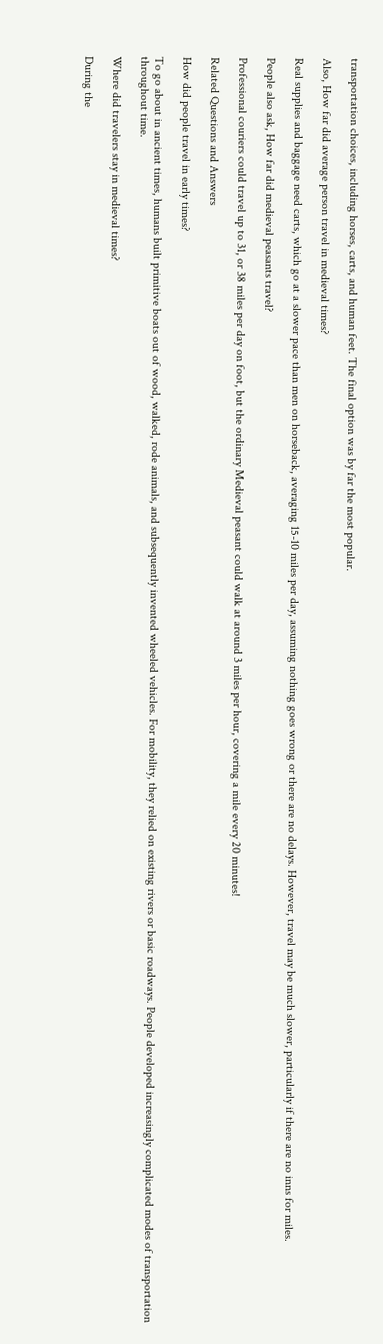transportation choices, including horses, carts, and human feet. The final option was by far the most popular.

Also, How far did average person travel in medieval times?

Real supplies and baggage need carts, which go at a slower pace than men on horseback, averaging 15-10 miles per day, assuming nothing goes wrong or there are no delays. However, travel may be much slower, particularly if there are no inns for miles.

People also ask, How far did medieval peasants travel?

Professional couriers could travel up to 31, or 38 miles per day on foot, but the ordinary Medieval peasant could walk at around 3 miles per hour, covering a mile every 20 minutes!

Related Questions and Answers

How did people travel in early times?

To go about in ancient times, humans built primitive boats out of wood, walked, rode animals, and subsequently invented wheeled vehicles. For mobility, they relied on existing rivers or basic roadways. People developed increasingly complicated modes of transportation throughout time.

Where did travelers stay in medieval times?

During the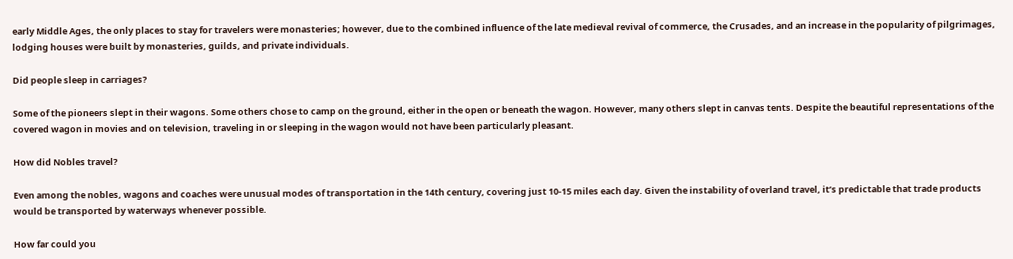early Middle Ages, the only places to stay for travelers were monasteries; however, due to the combined influence of the late medieval revival of commerce, the Crusades, and an increase in the popularity of pilgrimages, lodging houses were built by monasteries, guilds, and private individuals.

Did people sleep in carriages?

Some of the pioneers slept in their wagons. Some others chose to camp on the ground, either in the open or beneath the wagon. However, many others slept in canvas tents. Despite the beautiful representations of the covered wagon in movies and on television, traveling in or sleeping in the wagon would not have been particularly pleasant.

How did Nobles travel?

Even among the nobles, wagons and coaches were unusual modes of transportation in the 14th century, covering just 10-15 miles each day. Given the instability of overland travel, it’s predictable that trade products would be transported by waterways whenever possible.

How far could you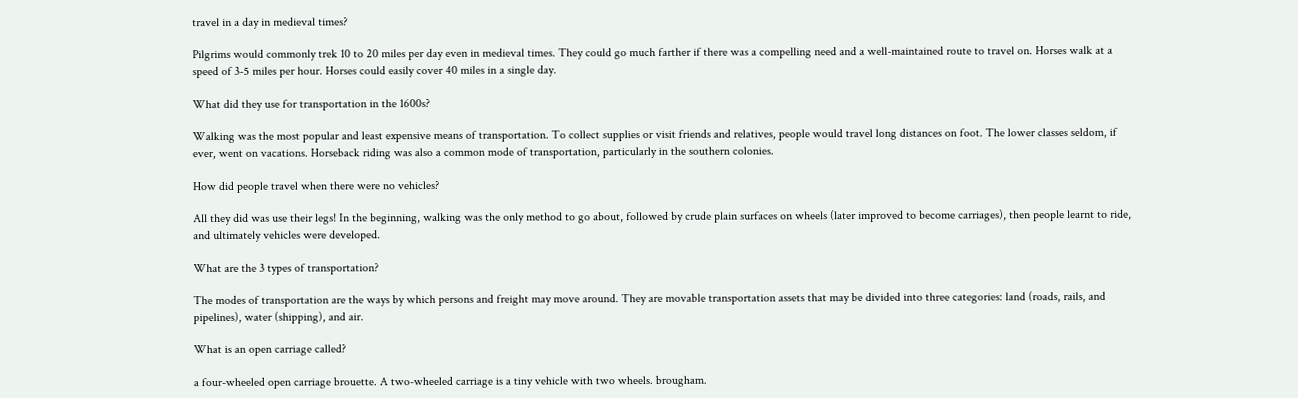travel in a day in medieval times?

Pilgrims would commonly trek 10 to 20 miles per day even in medieval times. They could go much farther if there was a compelling need and a well-maintained route to travel on. Horses walk at a speed of 3-5 miles per hour. Horses could easily cover 40 miles in a single day.

What did they use for transportation in the 1600s?

Walking was the most popular and least expensive means of transportation. To collect supplies or visit friends and relatives, people would travel long distances on foot. The lower classes seldom, if ever, went on vacations. Horseback riding was also a common mode of transportation, particularly in the southern colonies.

How did people travel when there were no vehicles?

All they did was use their legs! In the beginning, walking was the only method to go about, followed by crude plain surfaces on wheels (later improved to become carriages), then people learnt to ride, and ultimately vehicles were developed.

What are the 3 types of transportation?

The modes of transportation are the ways by which persons and freight may move around. They are movable transportation assets that may be divided into three categories: land (roads, rails, and pipelines), water (shipping), and air.

What is an open carriage called?

a four-wheeled open carriage brouette. A two-wheeled carriage is a tiny vehicle with two wheels. brougham.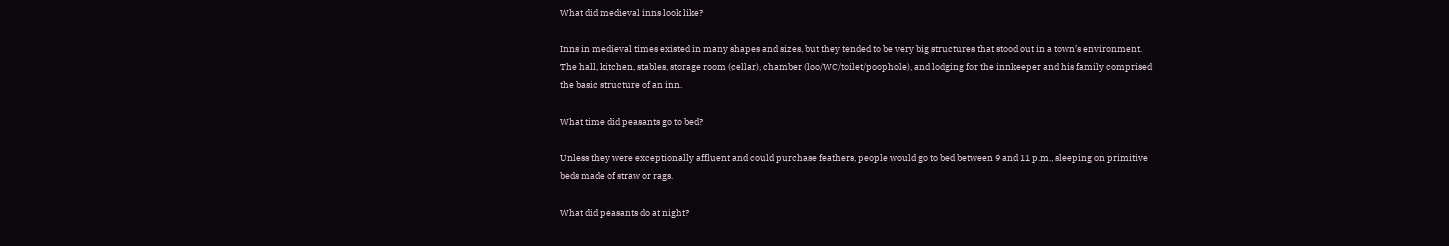What did medieval inns look like?

Inns in medieval times existed in many shapes and sizes, but they tended to be very big structures that stood out in a town’s environment. The hall, kitchen, stables, storage room (cellar), chamber (loo/WC/toilet/poophole), and lodging for the innkeeper and his family comprised the basic structure of an inn.

What time did peasants go to bed?

Unless they were exceptionally affluent and could purchase feathers, people would go to bed between 9 and 11 p.m., sleeping on primitive beds made of straw or rags.

What did peasants do at night?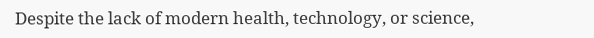Despite the lack of modern health, technology, or science,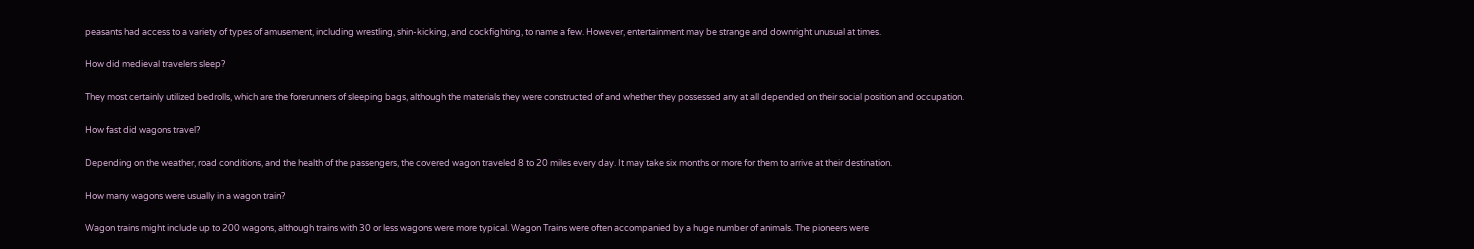peasants had access to a variety of types of amusement, including wrestling, shin-kicking, and cockfighting, to name a few. However, entertainment may be strange and downright unusual at times.

How did medieval travelers sleep?

They most certainly utilized bedrolls, which are the forerunners of sleeping bags, although the materials they were constructed of and whether they possessed any at all depended on their social position and occupation.

How fast did wagons travel?

Depending on the weather, road conditions, and the health of the passengers, the covered wagon traveled 8 to 20 miles every day. It may take six months or more for them to arrive at their destination.

How many wagons were usually in a wagon train?

Wagon trains might include up to 200 wagons, although trains with 30 or less wagons were more typical. Wagon Trains were often accompanied by a huge number of animals. The pioneers were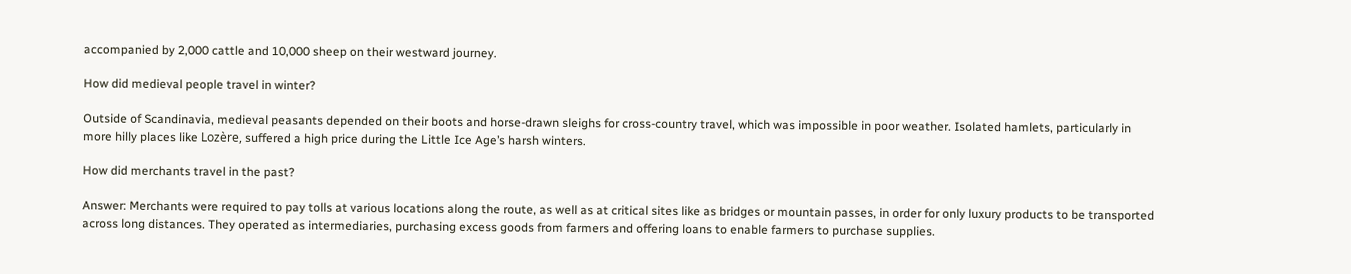accompanied by 2,000 cattle and 10,000 sheep on their westward journey.

How did medieval people travel in winter?

Outside of Scandinavia, medieval peasants depended on their boots and horse-drawn sleighs for cross-country travel, which was impossible in poor weather. Isolated hamlets, particularly in more hilly places like Lozère, suffered a high price during the Little Ice Age’s harsh winters.

How did merchants travel in the past?

Answer: Merchants were required to pay tolls at various locations along the route, as well as at critical sites like as bridges or mountain passes, in order for only luxury products to be transported across long distances. They operated as intermediaries, purchasing excess goods from farmers and offering loans to enable farmers to purchase supplies.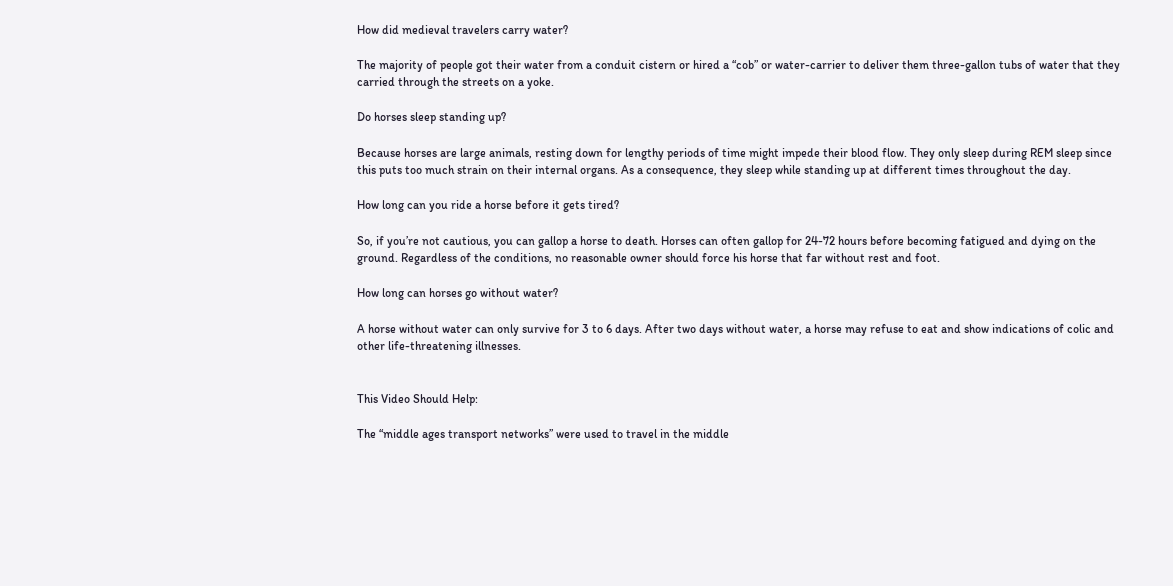How did medieval travelers carry water?

The majority of people got their water from a conduit cistern or hired a “cob” or water-carrier to deliver them three-gallon tubs of water that they carried through the streets on a yoke.

Do horses sleep standing up?

Because horses are large animals, resting down for lengthy periods of time might impede their blood flow. They only sleep during REM sleep since this puts too much strain on their internal organs. As a consequence, they sleep while standing up at different times throughout the day.

How long can you ride a horse before it gets tired?

So, if you’re not cautious, you can gallop a horse to death. Horses can often gallop for 24-72 hours before becoming fatigued and dying on the ground. Regardless of the conditions, no reasonable owner should force his horse that far without rest and foot.

How long can horses go without water?

A horse without water can only survive for 3 to 6 days. After two days without water, a horse may refuse to eat and show indications of colic and other life-threatening illnesses.


This Video Should Help:

The “middle ages transport networks” were used to travel in the middle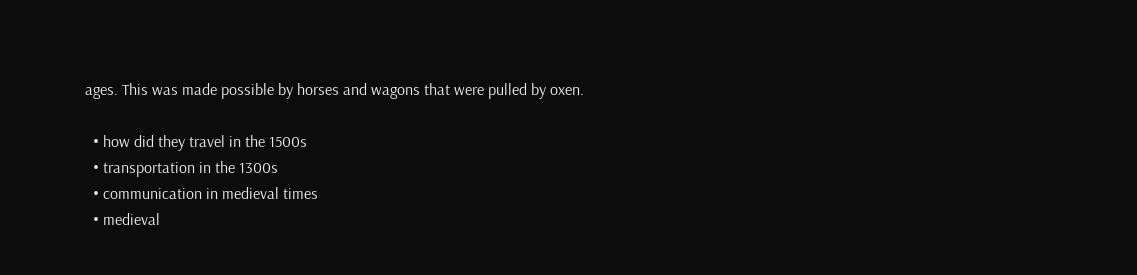ages. This was made possible by horses and wagons that were pulled by oxen.

  • how did they travel in the 1500s
  • transportation in the 1300s
  • communication in medieval times
  • medieval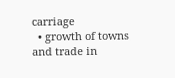carriage
  • growth of towns and trade in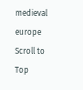medieval europe
Scroll to Top